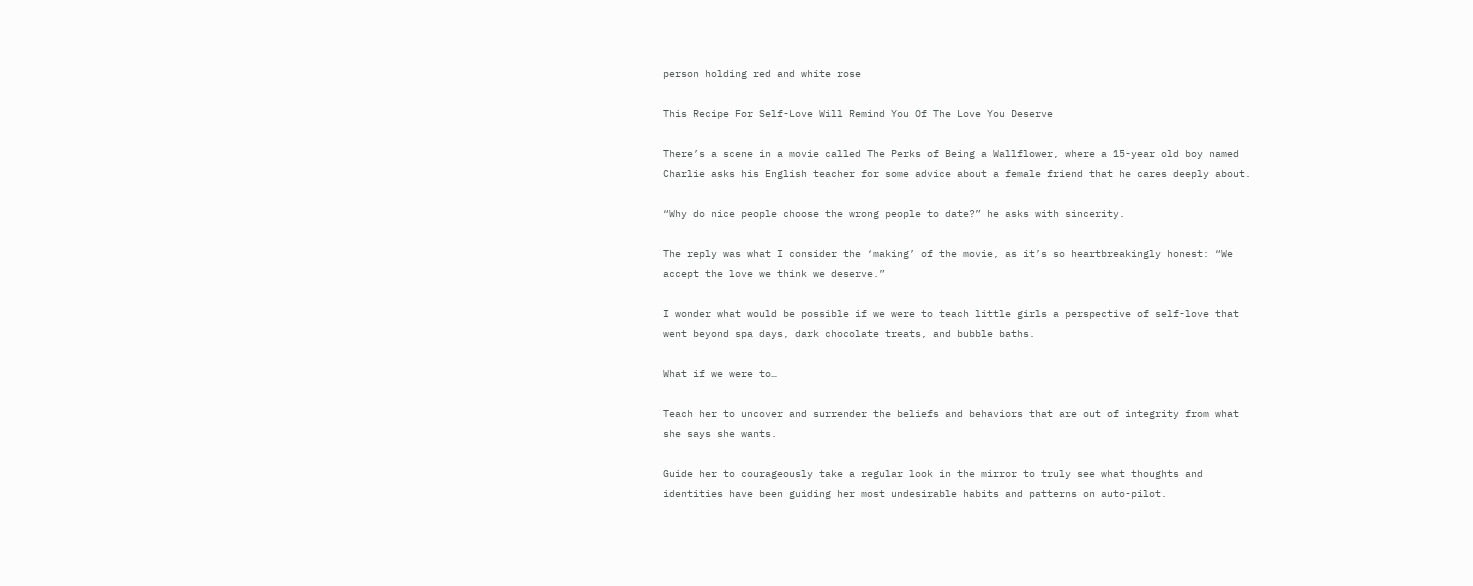person holding red and white rose

This Recipe For Self-Love Will Remind You Of The Love You Deserve

There’s a scene in a movie called The Perks of Being a Wallflower, where a 15-year old boy named Charlie asks his English teacher for some advice about a female friend that he cares deeply about.

“Why do nice people choose the wrong people to date?” he asks with sincerity.

The reply was what I consider the ‘making’ of the movie, as it’s so heartbreakingly honest: “We accept the love we think we deserve.”

I wonder what would be possible if we were to teach little girls a perspective of self-love that went beyond spa days, dark chocolate treats, and bubble baths.

What if we were to…

Teach her to uncover and surrender the beliefs and behaviors that are out of integrity from what she says she wants.

Guide her to courageously take a regular look in the mirror to truly see what thoughts and identities have been guiding her most undesirable habits and patterns on auto-pilot.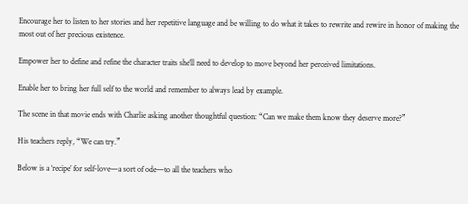Encourage her to listen to her stories and her repetitive language and be willing to do what it takes to rewrite and rewire in honor of making the most out of her precious existence.

Empower her to define and refine the character traits she’ll need to develop to move beyond her perceived limitations.

Enable her to bring her full self to the world and remember to always lead by example.

The scene in that movie ends with Charlie asking another thoughtful question: “Can we make them know they deserve more?”

His teachers reply, “We can try.”

Below is a ‘recipe’ for self-love—a sort of ode—to all the teachers who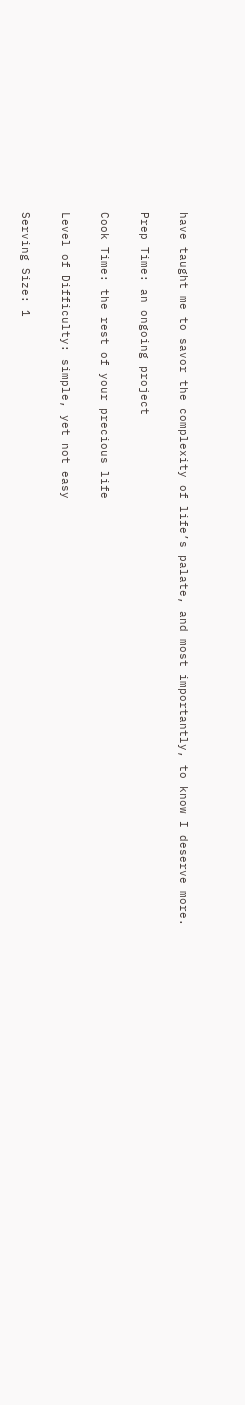have taught me to savor the complexity of life’s palate, and most importantly, to know I deserve more.

Prep Time: an ongoing project

Cook Time: the rest of your precious life

Level of Difficulty: simple, yet not easy

Serving Size: 1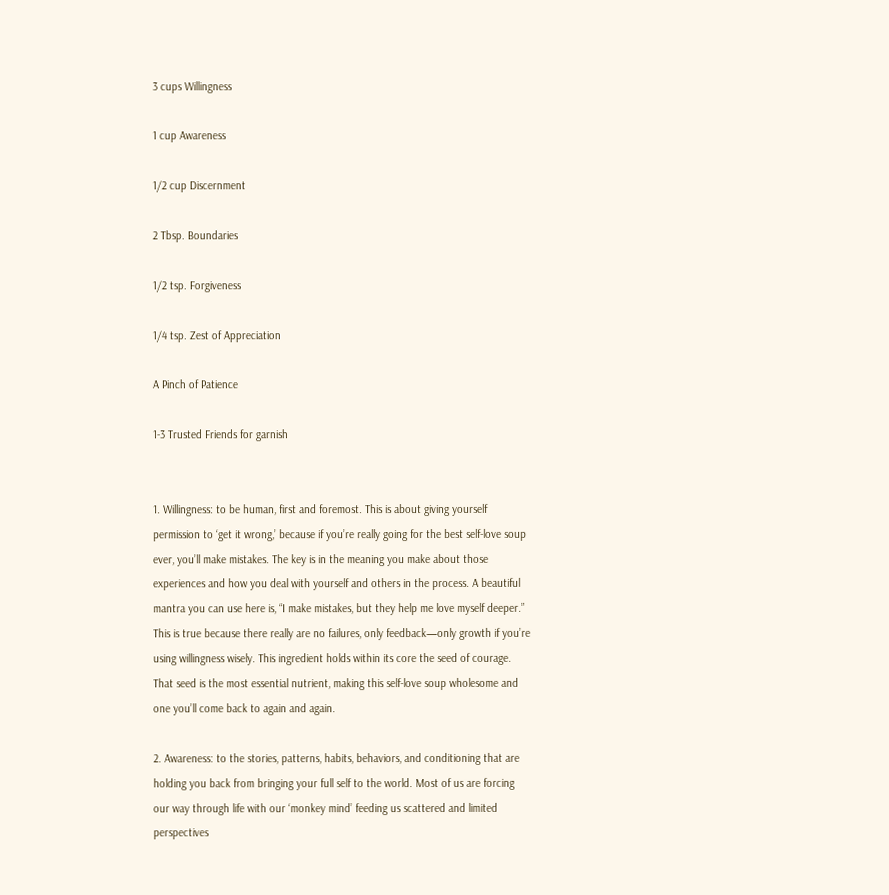3 cups Willingness

1 cup Awareness

1/2 cup Discernment

2 Tbsp. Boundaries

1/2 tsp. Forgiveness

1/4 tsp. Zest of Appreciation

A Pinch of Patience

1-3 Trusted Friends for garnish


1. Willingness: to be human, first and foremost. This is about giving yourself permission to ‘get it wrong,’ because if you’re really going for the best self-love soup ever, you’ll make mistakes. The key is in the meaning you make about those experiences and how you deal with yourself and others in the process. A beautiful mantra you can use here is, “I make mistakes, but they help me love myself deeper.” This is true because there really are no failures, only feedback—only growth if you’re using willingness wisely. This ingredient holds within its core the seed of courage. That seed is the most essential nutrient, making this self-love soup wholesome and one you’ll come back to again and again.

2. Awareness: to the stories, patterns, habits, behaviors, and conditioning that are holding you back from bringing your full self to the world. Most of us are forcing our way through life with our ‘monkey mind’ feeding us scattered and limited perspectives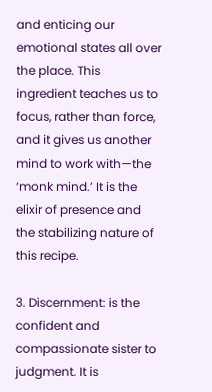and enticing our emotional states all over the place. This ingredient teaches us to focus, rather than force, and it gives us another mind to work with—the ‘monk mind.’ It is the elixir of presence and the stabilizing nature of this recipe.

3. Discernment: is the confident and compassionate sister to judgment. It is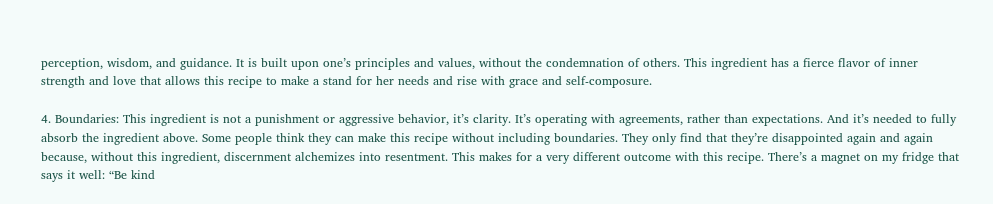perception, wisdom, and guidance. It is built upon one’s principles and values, without the condemnation of others. This ingredient has a fierce flavor of inner strength and love that allows this recipe to make a stand for her needs and rise with grace and self-composure.

4. Boundaries: This ingredient is not a punishment or aggressive behavior, it’s clarity. It’s operating with agreements, rather than expectations. And it’s needed to fully absorb the ingredient above. Some people think they can make this recipe without including boundaries. They only find that they’re disappointed again and again because, without this ingredient, discernment alchemizes into resentment. This makes for a very different outcome with this recipe. There’s a magnet on my fridge that says it well: “Be kind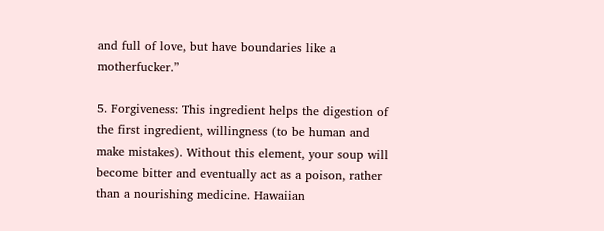and full of love, but have boundaries like a motherfucker.”

5. Forgiveness: This ingredient helps the digestion of the first ingredient, willingness (to be human and make mistakes). Without this element, your soup will become bitter and eventually act as a poison, rather than a nourishing medicine. Hawaiian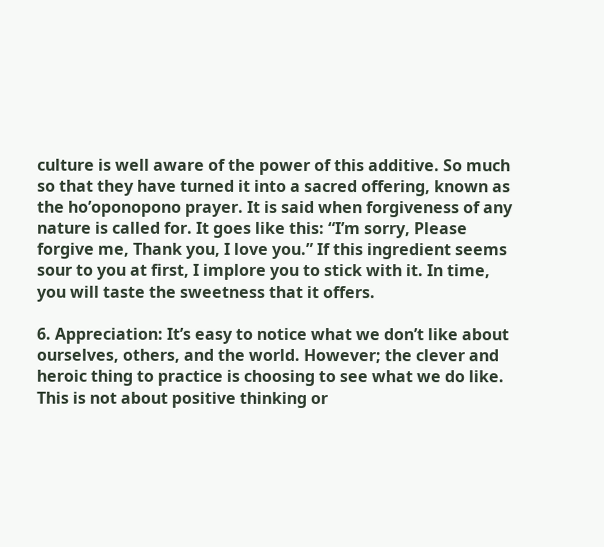culture is well aware of the power of this additive. So much so that they have turned it into a sacred offering, known as the ho’oponopono prayer. It is said when forgiveness of any nature is called for. It goes like this: “I’m sorry, Please forgive me, Thank you, I love you.” If this ingredient seems sour to you at first, I implore you to stick with it. In time, you will taste the sweetness that it offers.

6. Appreciation: It’s easy to notice what we don’t like about ourselves, others, and the world. However; the clever and heroic thing to practice is choosing to see what we do like. This is not about positive thinking or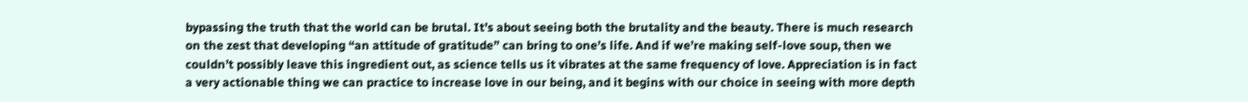bypassing the truth that the world can be brutal. It’s about seeing both the brutality and the beauty. There is much research on the zest that developing “an attitude of gratitude” can bring to one’s life. And if we’re making self-love soup, then we couldn’t possibly leave this ingredient out, as science tells us it vibrates at the same frequency of love. Appreciation is in fact a very actionable thing we can practice to increase love in our being, and it begins with our choice in seeing with more depth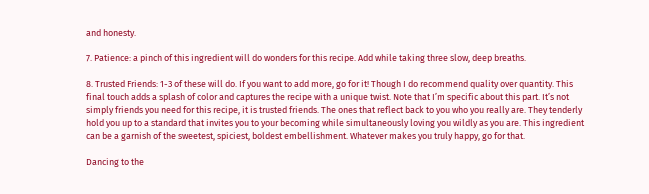and honesty.

7. Patience: a pinch of this ingredient will do wonders for this recipe. Add while taking three slow, deep breaths.

8. Trusted Friends: 1-3 of these will do. If you want to add more, go for it! Though I do recommend quality over quantity. This final touch adds a splash of color and captures the recipe with a unique twist. Note that I’m specific about this part. It’s not simply friends you need for this recipe, it is trusted friends. The ones that reflect back to you who you really are. They tenderly hold you up to a standard that invites you to your becoming while simultaneously loving you wildly as you are. This ingredient can be a garnish of the sweetest, spiciest, boldest embellishment. Whatever makes you truly happy, go for that.

Dancing to the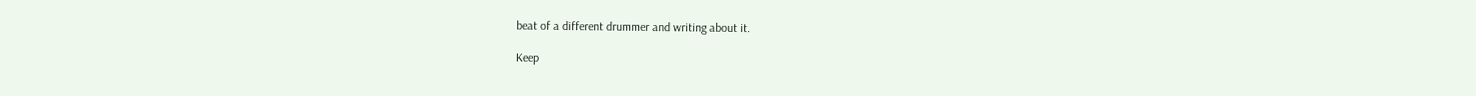beat of a different drummer and writing about it.

Keep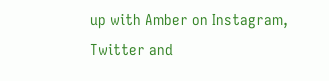up with Amber on Instagram, Twitter and